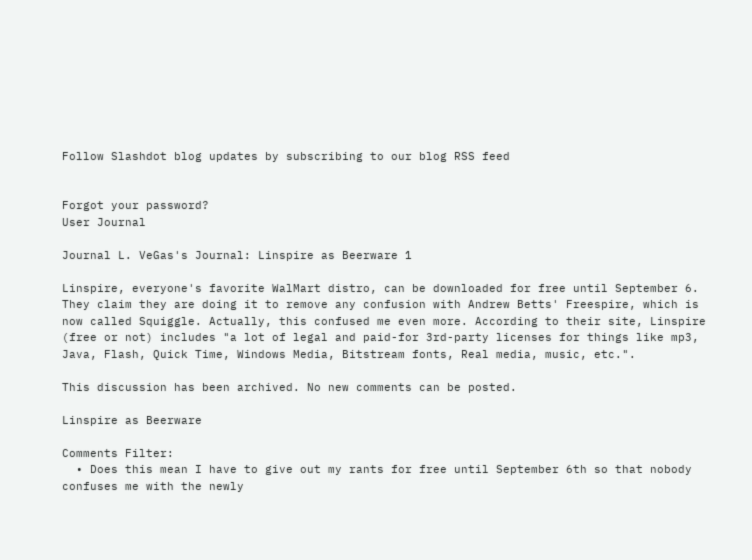Follow Slashdot blog updates by subscribing to our blog RSS feed


Forgot your password?
User Journal

Journal L. VeGas's Journal: Linspire as Beerware 1

Linspire, everyone's favorite WalMart distro, can be downloaded for free until September 6. They claim they are doing it to remove any confusion with Andrew Betts' Freespire, which is now called Squiggle. Actually, this confused me even more. According to their site, Linspire (free or not) includes "a lot of legal and paid-for 3rd-party licenses for things like mp3, Java, Flash, Quick Time, Windows Media, Bitstream fonts, Real media, music, etc.".

This discussion has been archived. No new comments can be posted.

Linspire as Beerware

Comments Filter:
  • Does this mean I have to give out my rants for free until September 6th so that nobody confuses me with the newly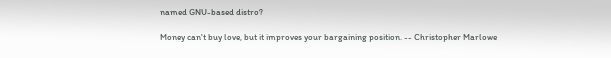named GNU-based distro?

Money can't buy love, but it improves your bargaining position. -- Christopher Marlowe